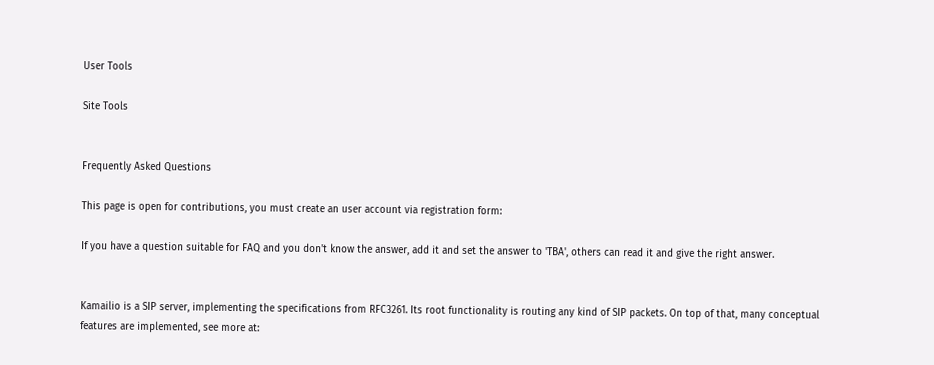User Tools

Site Tools


Frequently Asked Questions

This page is open for contributions, you must create an user account via registration form:

If you have a question suitable for FAQ and you don't know the answer, add it and set the answer to 'TBA', others can read it and give the right answer.


Kamailio is a SIP server, implementing the specifications from RFC3261. Its root functionality is routing any kind of SIP packets. On top of that, many conceptual features are implemented, see more at: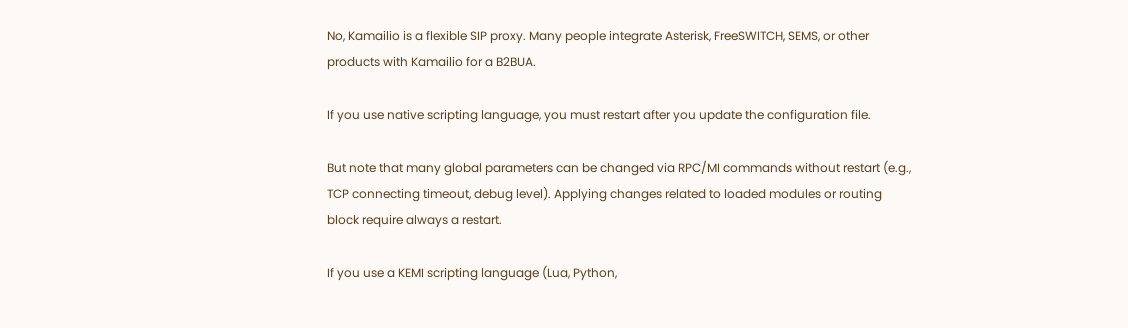No, Kamailio is a flexible SIP proxy. Many people integrate Asterisk, FreeSWITCH, SEMS, or other products with Kamailio for a B2BUA.

If you use native scripting language, you must restart after you update the configuration file.

But note that many global parameters can be changed via RPC/MI commands without restart (e.g., TCP connecting timeout, debug level). Applying changes related to loaded modules or routing block require always a restart.

If you use a KEMI scripting language (Lua, Python,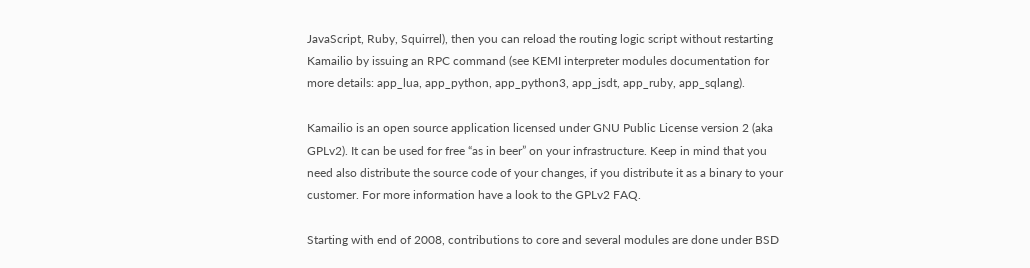JavaScript, Ruby, Squirrel), then you can reload the routing logic script without restarting Kamailio by issuing an RPC command (see KEMI interpreter modules documentation for more details: app_lua, app_python, app_python3, app_jsdt, app_ruby, app_sqlang).

Kamailio is an open source application licensed under GNU Public License version 2 (aka GPLv2). It can be used for free “as in beer” on your infrastructure. Keep in mind that you need also distribute the source code of your changes, if you distribute it as a binary to your customer. For more information have a look to the GPLv2 FAQ.

Starting with end of 2008, contributions to core and several modules are done under BSD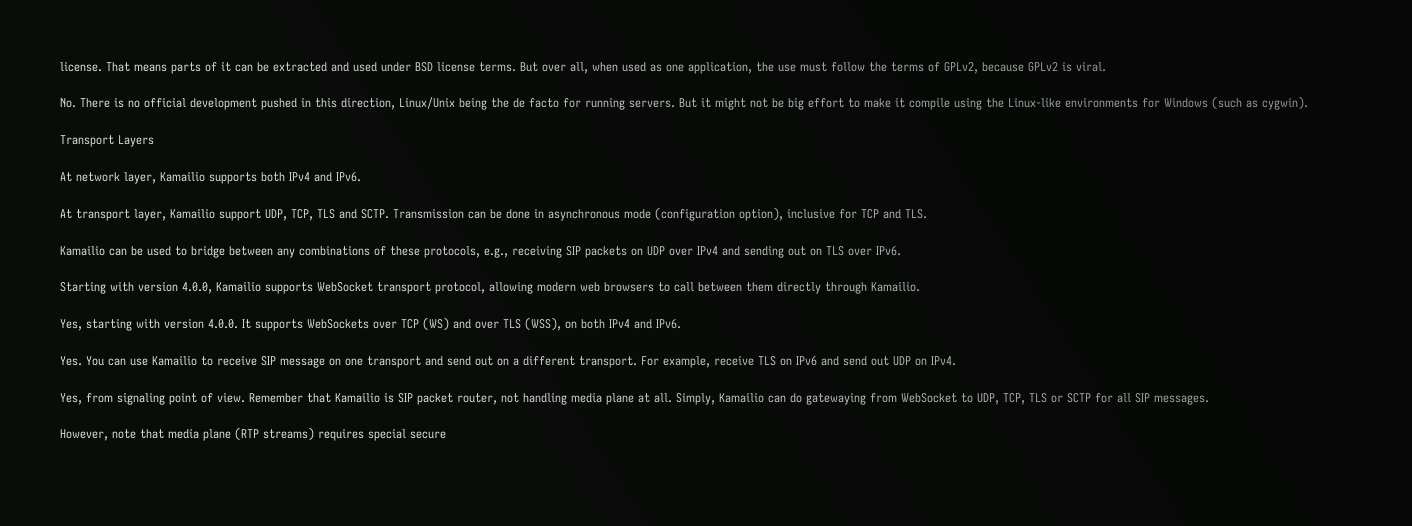license. That means parts of it can be extracted and used under BSD license terms. But over all, when used as one application, the use must follow the terms of GPLv2, because GPLv2 is viral.

No. There is no official development pushed in this direction, Linux/Unix being the de facto for running servers. But it might not be big effort to make it compile using the Linux-like environments for Windows (such as cygwin).

Transport Layers

At network layer, Kamailio supports both IPv4 and IPv6.

At transport layer, Kamailio support UDP, TCP, TLS and SCTP. Transmission can be done in asynchronous mode (configuration option), inclusive for TCP and TLS.

Kamailio can be used to bridge between any combinations of these protocols, e.g., receiving SIP packets on UDP over IPv4 and sending out on TLS over IPv6.

Starting with version 4.0.0, Kamailio supports WebSocket transport protocol, allowing modern web browsers to call between them directly through Kamailio.

Yes, starting with version 4.0.0. It supports WebSockets over TCP (WS) and over TLS (WSS), on both IPv4 and IPv6.

Yes. You can use Kamailio to receive SIP message on one transport and send out on a different transport. For example, receive TLS on IPv6 and send out UDP on IPv4.

Yes, from signaling point of view. Remember that Kamailio is SIP packet router, not handling media plane at all. Simply, Kamailio can do gatewaying from WebSocket to UDP, TCP, TLS or SCTP for all SIP messages.

However, note that media plane (RTP streams) requires special secure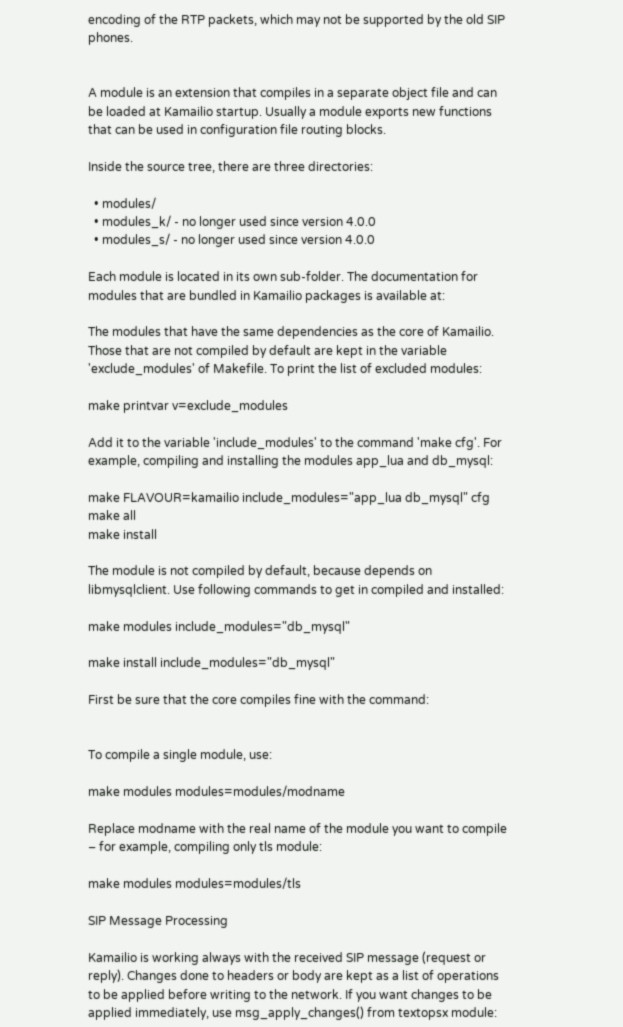encoding of the RTP packets, which may not be supported by the old SIP phones.


A module is an extension that compiles in a separate object file and can be loaded at Kamailio startup. Usually a module exports new functions that can be used in configuration file routing blocks.

Inside the source tree, there are three directories:

  • modules/
  • modules_k/ - no longer used since version 4.0.0
  • modules_s/ - no longer used since version 4.0.0

Each module is located in its own sub-folder. The documentation for modules that are bundled in Kamailio packages is available at:

The modules that have the same dependencies as the core of Kamailio. Those that are not compiled by default are kept in the variable 'exclude_modules' of Makefile. To print the list of excluded modules:

make printvar v=exclude_modules

Add it to the variable 'include_modules' to the command 'make cfg'. For example, compiling and installing the modules app_lua and db_mysql:

make FLAVOUR=kamailio include_modules="app_lua db_mysql" cfg
make all
make install

The module is not compiled by default, because depends on libmysqlclient. Use following commands to get in compiled and installed:

make modules include_modules="db_mysql"

make install include_modules="db_mysql"

First be sure that the core compiles fine with the command:


To compile a single module, use:

make modules modules=modules/modname

Replace modname with the real name of the module you want to compile – for example, compiling only tls module:

make modules modules=modules/tls

SIP Message Processing

Kamailio is working always with the received SIP message (request or reply). Changes done to headers or body are kept as a list of operations to be applied before writing to the network. If you want changes to be applied immediately, use msg_apply_changes() from textopsx module: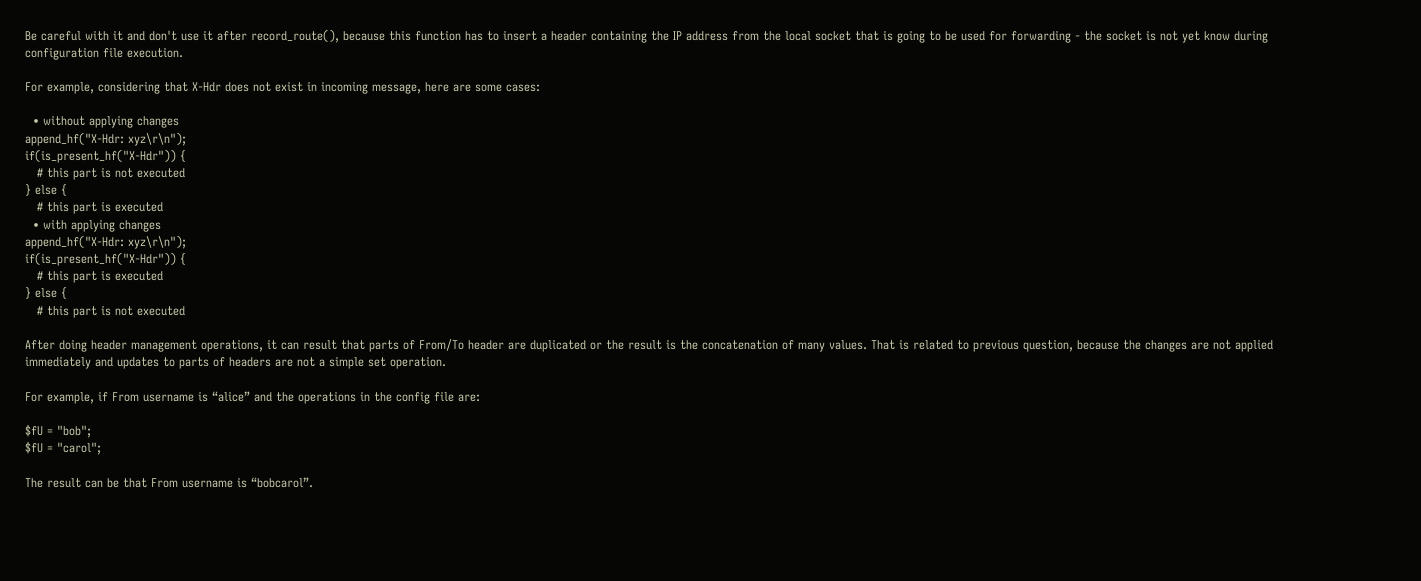Be careful with it and don't use it after record_route(), because this function has to insert a header containing the IP address from the local socket that is going to be used for forwarding - the socket is not yet know during configuration file execution.

For example, considering that X-Hdr does not exist in incoming message, here are some cases:

  • without applying changes
append_hf("X-Hdr: xyz\r\n");
if(is_present_hf("X-Hdr")) {
   # this part is not executed
} else {
   # this part is executed
  • with applying changes
append_hf("X-Hdr: xyz\r\n");
if(is_present_hf("X-Hdr")) {
   # this part is executed
} else {
   # this part is not executed

After doing header management operations, it can result that parts of From/To header are duplicated or the result is the concatenation of many values. That is related to previous question, because the changes are not applied immediately and updates to parts of headers are not a simple set operation.

For example, if From username is “alice” and the operations in the config file are:

$fU = "bob";
$fU = "carol";

The result can be that From username is “bobcarol”.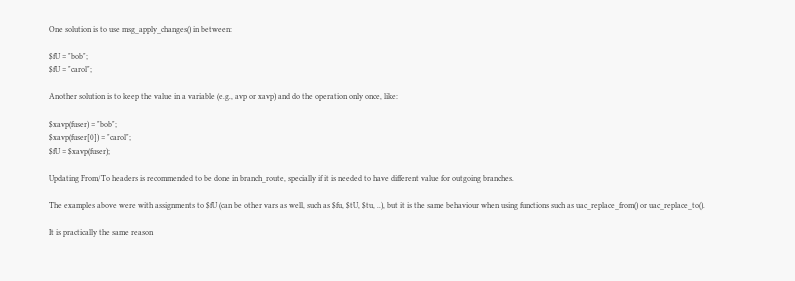One solution is to use msg_apply_changes() in between:

$fU = "bob";
$fU = "carol";

Another solution is to keep the value in a variable (e.g., avp or xavp) and do the operation only once, like:

$xavp(fuser) = "bob";
$xavp(fuser[0]) = "carol";
$fU = $xavp(fuser);

Updating From/To headers is recommended to be done in branch_route, specially if it is needed to have different value for outgoing branches.

The examples above were with assignments to $fU (can be other vars as well, such as $fu, $tU, $tu, ..), but it is the same behaviour when using functions such as uac_replace_from() or uac_replace_to().

It is practically the same reason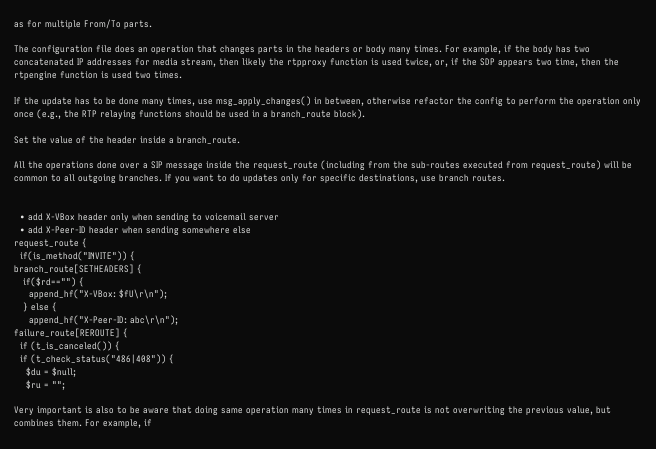as for multiple From/To parts.

The configuration file does an operation that changes parts in the headers or body many times. For example, if the body has two concatenated IP addresses for media stream, then likely the rtpproxy function is used twice, or, if the SDP appears two time, then the rtpengine function is used two times.

If the update has to be done many times, use msg_apply_changes() in between, otherwise refactor the config to perform the operation only once (e.g., the RTP relaying functions should be used in a branch_route block).

Set the value of the header inside a branch_route.

All the operations done over a SIP message inside the request_route (including from the sub-routes executed from request_route) will be common to all outgoing branches. If you want to do updates only for specific destinations, use branch routes.


  • add X-VBox header only when sending to voicemail server
  • add X-Peer-ID header when sending somewhere else
request_route {
  if(is_method("INVITE")) {
branch_route[SETHEADERS] {
   if($rd=="") {
     append_hf("X-VBox: $fU\r\n");
   } else {
     append_hf("X-Peer-ID: abc\r\n");
failure_route[REROUTE] {
  if (t_is_canceled()) {
  if (t_check_status("486|408")) {
    $du = $null;
    $ru = "";

Very important is also to be aware that doing same operation many times in request_route is not overwriting the previous value, but combines them. For example, if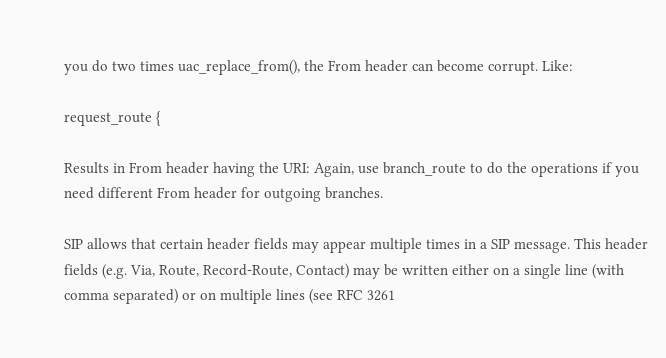you do two times uac_replace_from(), the From header can become corrupt. Like:

request_route {

Results in From header having the URI: Again, use branch_route to do the operations if you need different From header for outgoing branches.

SIP allows that certain header fields may appear multiple times in a SIP message. This header fields (e.g. Via, Route, Record-Route, Contact) may be written either on a single line (with comma separated) or on multiple lines (see RFC 3261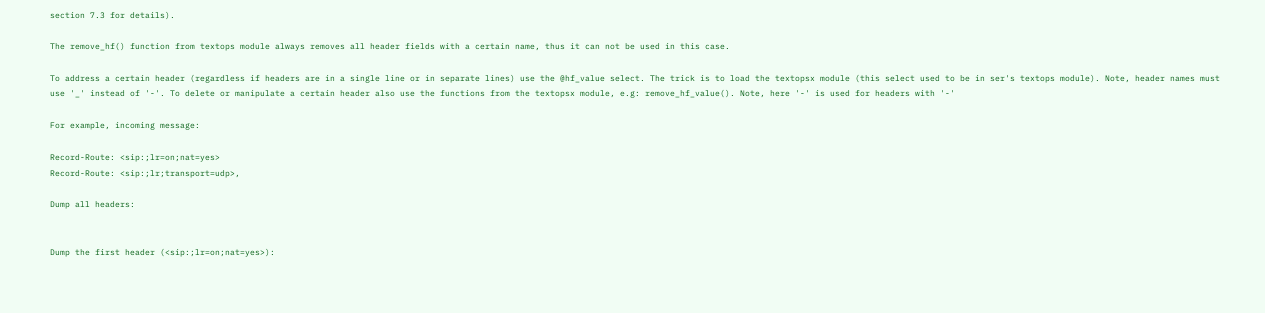section 7.3 for details).

The remove_hf() function from textops module always removes all header fields with a certain name, thus it can not be used in this case.

To address a certain header (regardless if headers are in a single line or in separate lines) use the @hf_value select. The trick is to load the textopsx module (this select used to be in ser's textops module). Note, header names must use '_' instead of '-'. To delete or manipulate a certain header also use the functions from the textopsx module, e.g: remove_hf_value(). Note, here '-' is used for headers with '-'

For example, incoming message:

Record-Route: <sip:;lr=on;nat=yes>
Record-Route: <sip:;lr;transport=udp>,

Dump all headers:


Dump the first header (<sip:;lr=on;nat=yes>):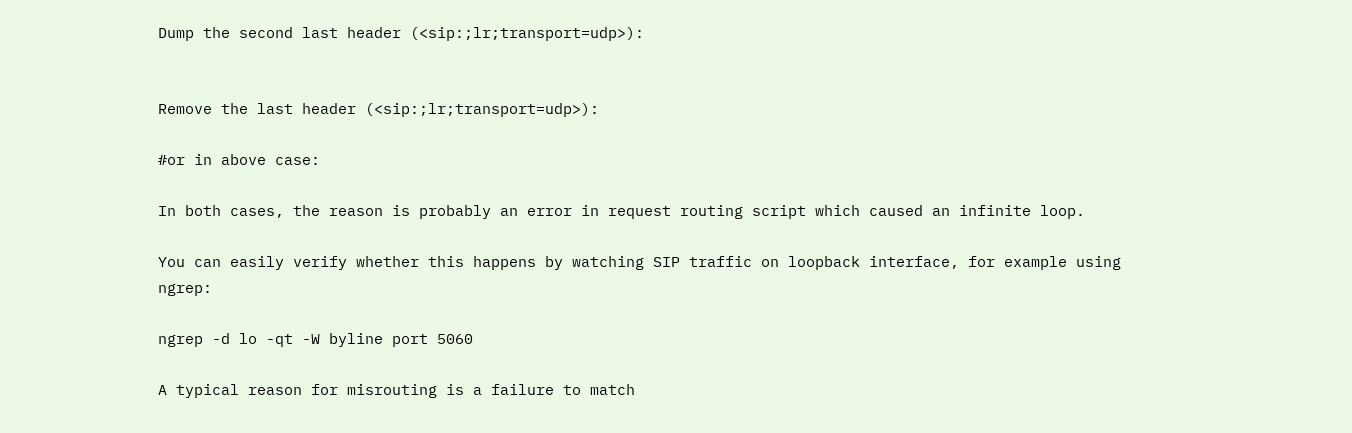Dump the second last header (<sip:;lr;transport=udp>):


Remove the last header (<sip:;lr;transport=udp>):

#or in above case:

In both cases, the reason is probably an error in request routing script which caused an infinite loop.

You can easily verify whether this happens by watching SIP traffic on loopback interface, for example using ngrep:

ngrep -d lo -qt -W byline port 5060

A typical reason for misrouting is a failure to match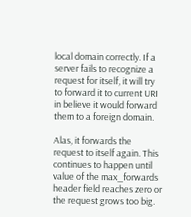local domain correctly. If a server fails to recognize a request for itself, it will try to forward it to current URI in believe it would forward them to a foreign domain.

Alas, it forwards the request to itself again. This continues to happen until value of the max_forwards header field reaches zero or the request grows too big.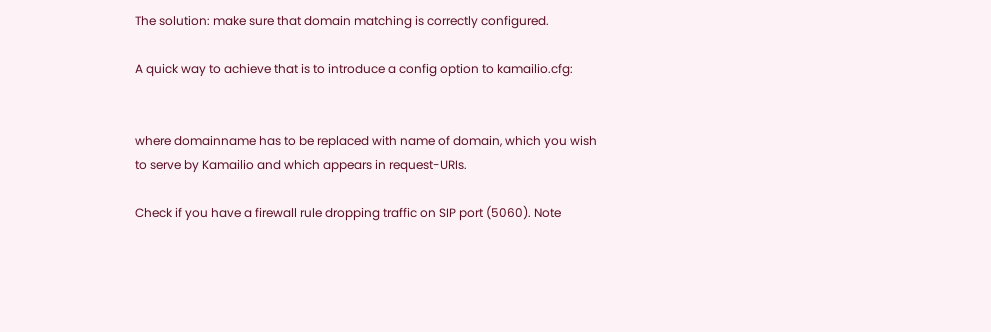The solution: make sure that domain matching is correctly configured.

A quick way to achieve that is to introduce a config option to kamailio.cfg:


where domainname has to be replaced with name of domain, which you wish to serve by Kamailio and which appears in request-URIs.

Check if you have a firewall rule dropping traffic on SIP port (5060). Note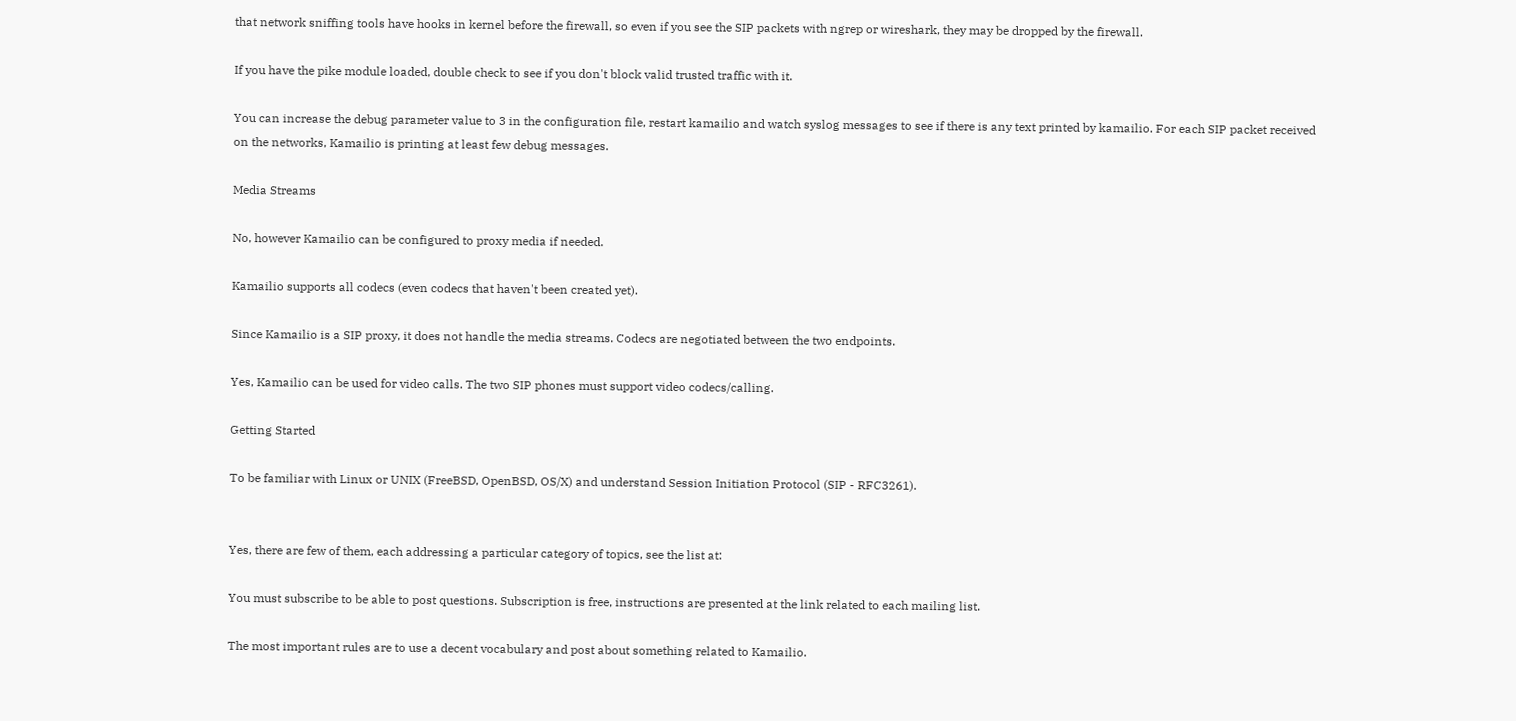that network sniffing tools have hooks in kernel before the firewall, so even if you see the SIP packets with ngrep or wireshark, they may be dropped by the firewall.

If you have the pike module loaded, double check to see if you don't block valid trusted traffic with it.

You can increase the debug parameter value to 3 in the configuration file, restart kamailio and watch syslog messages to see if there is any text printed by kamailio. For each SIP packet received on the networks, Kamailio is printing at least few debug messages.

Media Streams

No, however Kamailio can be configured to proxy media if needed.

Kamailio supports all codecs (even codecs that haven't been created yet).

Since Kamailio is a SIP proxy, it does not handle the media streams. Codecs are negotiated between the two endpoints.

Yes, Kamailio can be used for video calls. The two SIP phones must support video codecs/calling.

Getting Started

To be familiar with Linux or UNIX (FreeBSD, OpenBSD, OS/X) and understand Session Initiation Protocol (SIP - RFC3261).


Yes, there are few of them, each addressing a particular category of topics, see the list at:

You must subscribe to be able to post questions. Subscription is free, instructions are presented at the link related to each mailing list.

The most important rules are to use a decent vocabulary and post about something related to Kamailio.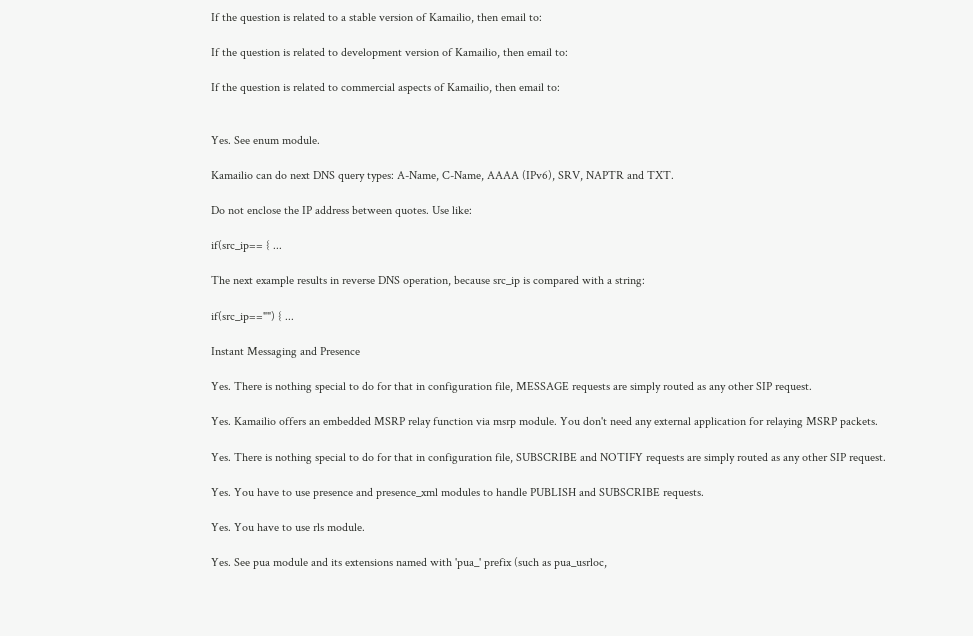If the question is related to a stable version of Kamailio, then email to:

If the question is related to development version of Kamailio, then email to:

If the question is related to commercial aspects of Kamailio, then email to:


Yes. See enum module.

Kamailio can do next DNS query types: A-Name, C-Name, AAAA (IPv6), SRV, NAPTR and TXT.

Do not enclose the IP address between quotes. Use like:

if(src_ip== { ...

The next example results in reverse DNS operation, because src_ip is compared with a string:

if(src_ip=="") { ...

Instant Messaging and Presence

Yes. There is nothing special to do for that in configuration file, MESSAGE requests are simply routed as any other SIP request.

Yes. Kamailio offers an embedded MSRP relay function via msrp module. You don't need any external application for relaying MSRP packets.

Yes. There is nothing special to do for that in configuration file, SUBSCRIBE and NOTIFY requests are simply routed as any other SIP request.

Yes. You have to use presence and presence_xml modules to handle PUBLISH and SUBSCRIBE requests.

Yes. You have to use rls module.

Yes. See pua module and its extensions named with 'pua_' prefix (such as pua_usrloc,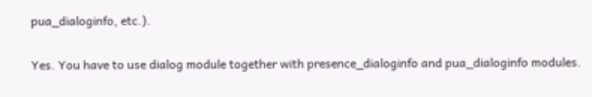pua_dialoginfo, etc.).

Yes. You have to use dialog module together with presence_dialoginfo and pua_dialoginfo modules.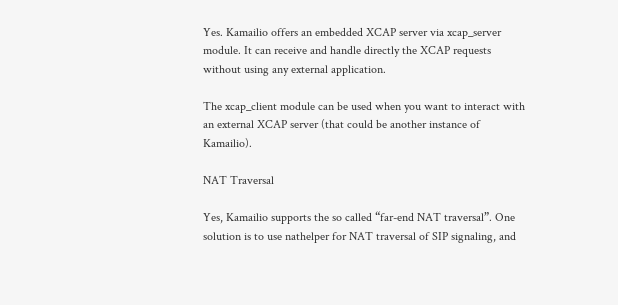Yes. Kamailio offers an embedded XCAP server via xcap_server module. It can receive and handle directly the XCAP requests without using any external application.

The xcap_client module can be used when you want to interact with an external XCAP server (that could be another instance of Kamailio).

NAT Traversal

Yes, Kamailio supports the so called “far-end NAT traversal”. One solution is to use nathelper for NAT traversal of SIP signaling, and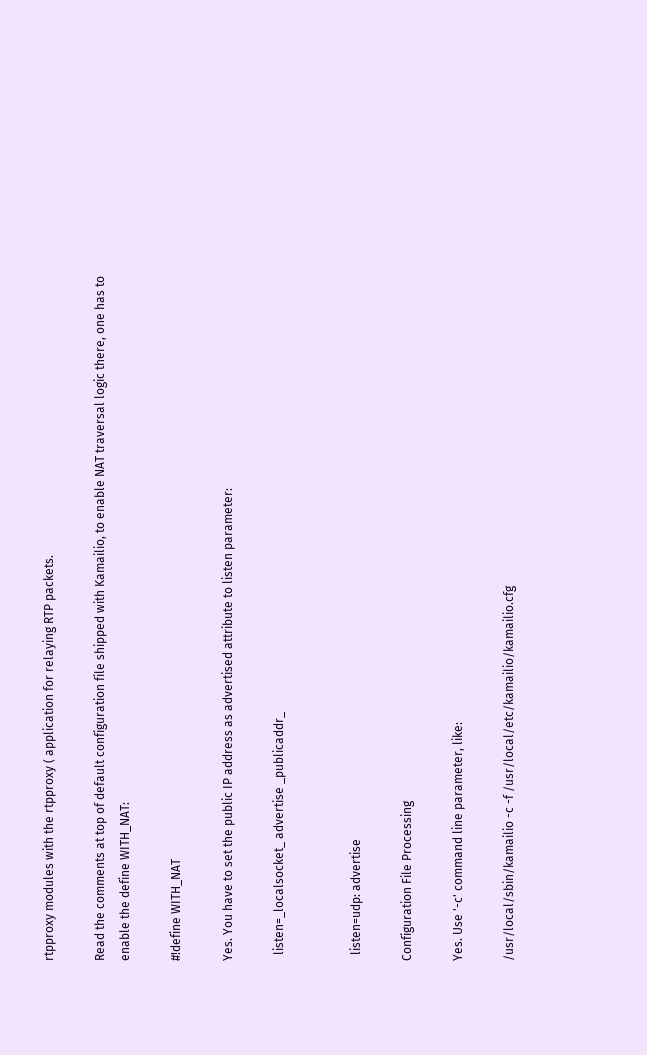rtpproxy modules with the rtpproxy ( application for relaying RTP packets.

Read the comments at top of default configuration file shipped with Kamailio, to enable NAT traversal logic there, one has to enable the define WITH_NAT:

#!define WITH_NAT

Yes. You have to set the public IP address as advertised attribute to listen parameter:

  listen=_localsocket_ advertise _publicaddr_


  listen=udp: advertise

Configuration File Processing

Yes. Use '-c' command line parameter, like:

/usr/local/sbin/kamailio -c -f /usr/local/etc/kamailio/kamailio.cfg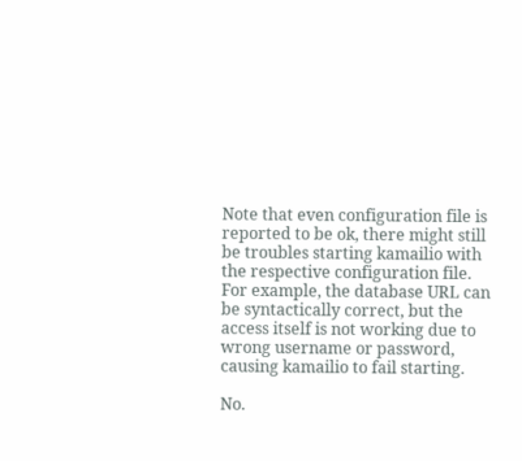Note that even configuration file is reported to be ok, there might still be troubles starting kamailio with the respective configuration file. For example, the database URL can be syntactically correct, but the access itself is not working due to wrong username or password, causing kamailio to fail starting.

No.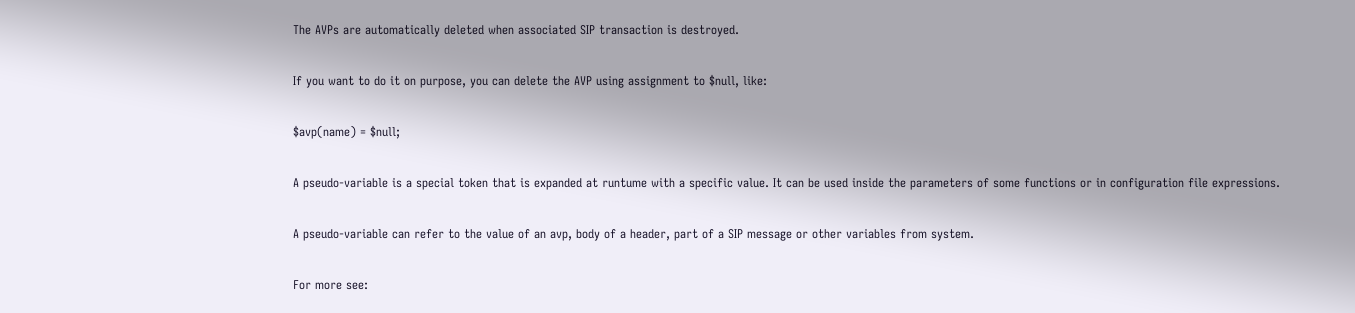The AVPs are automatically deleted when associated SIP transaction is destroyed.

If you want to do it on purpose, you can delete the AVP using assignment to $null, like:

$avp(name) = $null;

A pseudo-variable is a special token that is expanded at runtume with a specific value. It can be used inside the parameters of some functions or in configuration file expressions.

A pseudo-variable can refer to the value of an avp, body of a header, part of a SIP message or other variables from system.

For more see: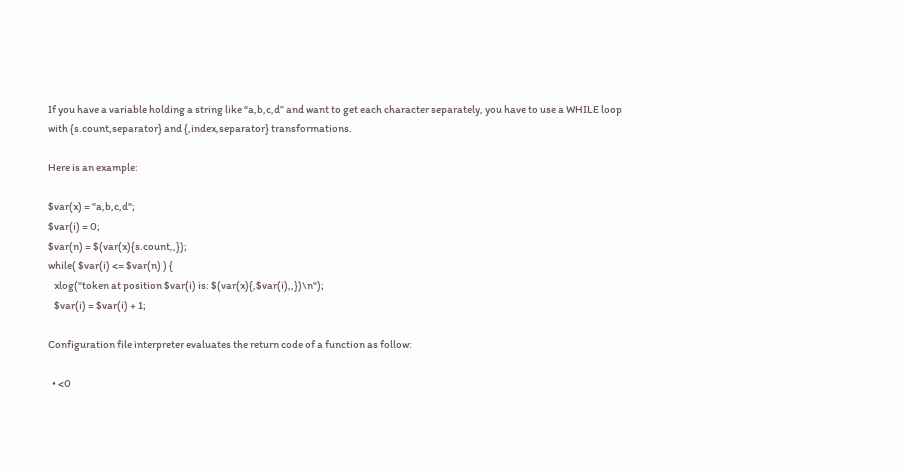If you have a variable holding a string like “a,b,c,d” and want to get each character separately, you have to use a WHILE loop with {s.count,separator} and {,index,separator} transformations.

Here is an example:

$var(x) = "a,b,c,d";
$var(i) = 0;
$var(n) = $(var(x){s.count,,});
while( $var(i) <= $var(n) ) {
   xlog("token at position $var(i) is: $(var(x){,$var(i),,})\n");
   $var(i) = $var(i) + 1;

Configuration file interpreter evaluates the return code of a function as follow:

  • <0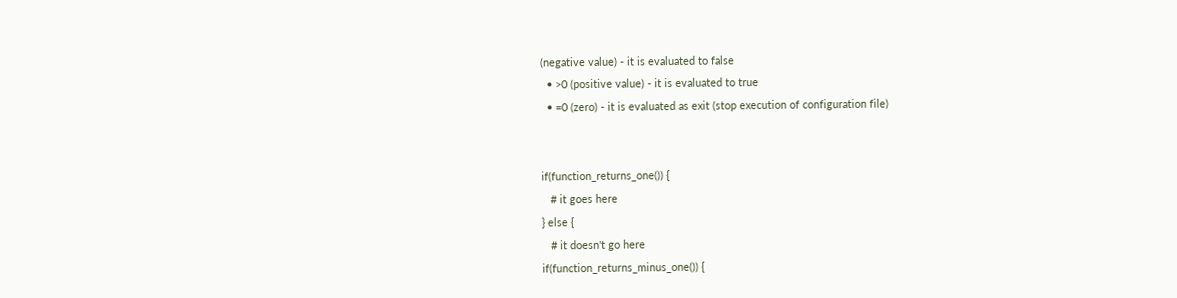(negative value) - it is evaluated to false
  • >0 (positive value) - it is evaluated to true
  • =0 (zero) - it is evaluated as exit (stop execution of configuration file)


if(function_returns_one()) {
   # it goes here
} else {
   # it doesn't go here
if(function_returns_minus_one()) {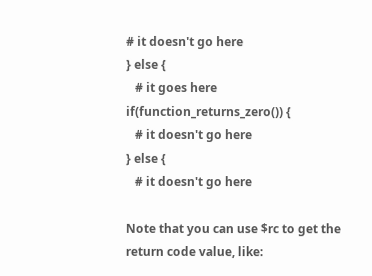# it doesn't go here
} else {
   # it goes here
if(function_returns_zero()) {
   # it doesn't go here
} else {
   # it doesn't go here

Note that you can use $rc to get the return code value, like: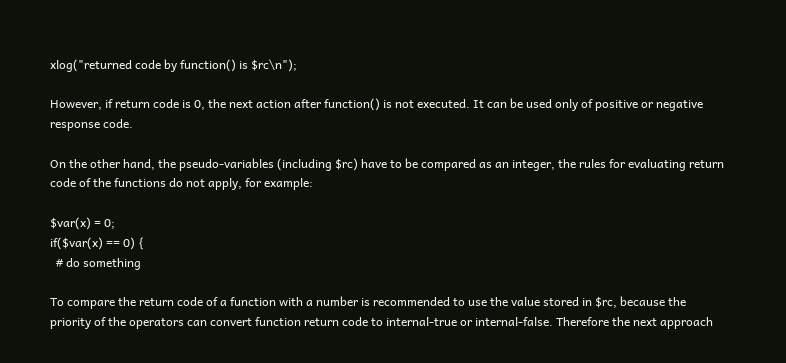xlog("returned code by function() is $rc\n");

However, if return code is 0, the next action after function() is not executed. It can be used only of positive or negative response code.

On the other hand, the pseudo-variables (including $rc) have to be compared as an integer, the rules for evaluating return code of the functions do not apply, for example:

$var(x) = 0;
if($var(x) == 0) {
  # do something

To compare the return code of a function with a number is recommended to use the value stored in $rc, because the priority of the operators can convert function return code to internal-true or internal-false. Therefore the next approach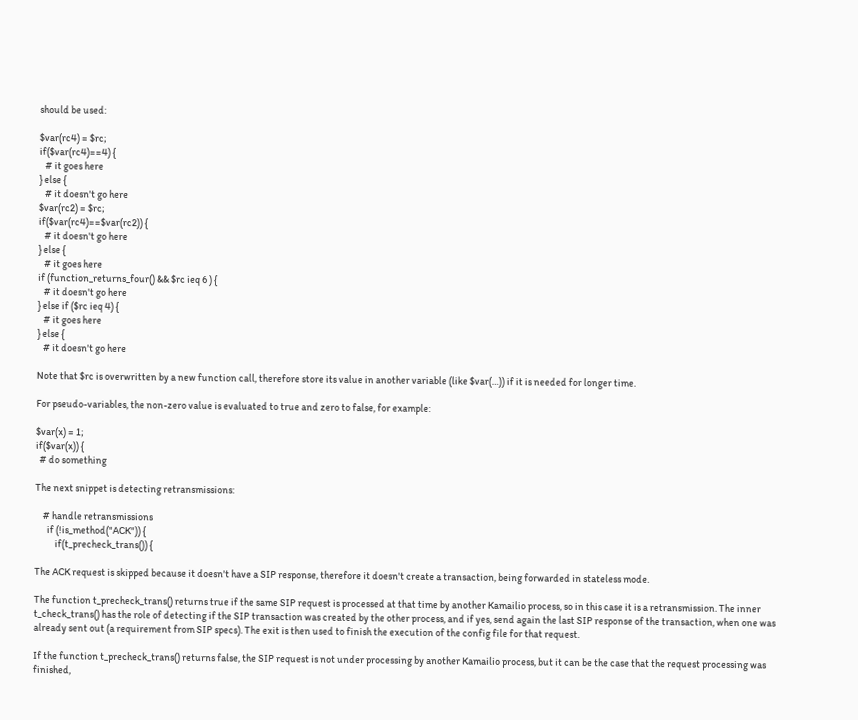should be used:

$var(rc4) = $rc;
if($var(rc4)==4) {
   # it goes here
} else {
   # it doesn't go here
$var(rc2) = $rc;
if($var(rc4)==$var(rc2)) {
   # it doesn't go here
} else {
   # it goes here
if (function_returns_four() && $rc ieq 6 ) {
   # it doesn't go here
} else if ($rc ieq 4) {
   # it goes here
} else {
   # it doesn't go here

Note that $rc is overwritten by a new function call, therefore store its value in another variable (like $var(…)) if it is needed for longer time.

For pseudo-variables, the non-zero value is evaluated to true and zero to false, for example:

$var(x) = 1;
if($var(x)) {
  # do something

The next snippet is detecting retransmissions:

    # handle retransmissions
      if (!is_method("ACK")) {
          if(t_precheck_trans()) {

The ACK request is skipped because it doesn't have a SIP response, therefore it doesn't create a transaction, being forwarded in stateless mode.

The function t_precheck_trans() returns true if the same SIP request is processed at that time by another Kamailio process, so in this case it is a retransmission. The inner t_check_trans() has the role of detecting if the SIP transaction was created by the other process, and if yes, send again the last SIP response of the transaction, when one was already sent out (a requirement from SIP specs). The exit is then used to finish the execution of the config file for that request.

If the function t_precheck_trans() returns false, the SIP request is not under processing by another Kamailio process, but it can be the case that the request processing was finished,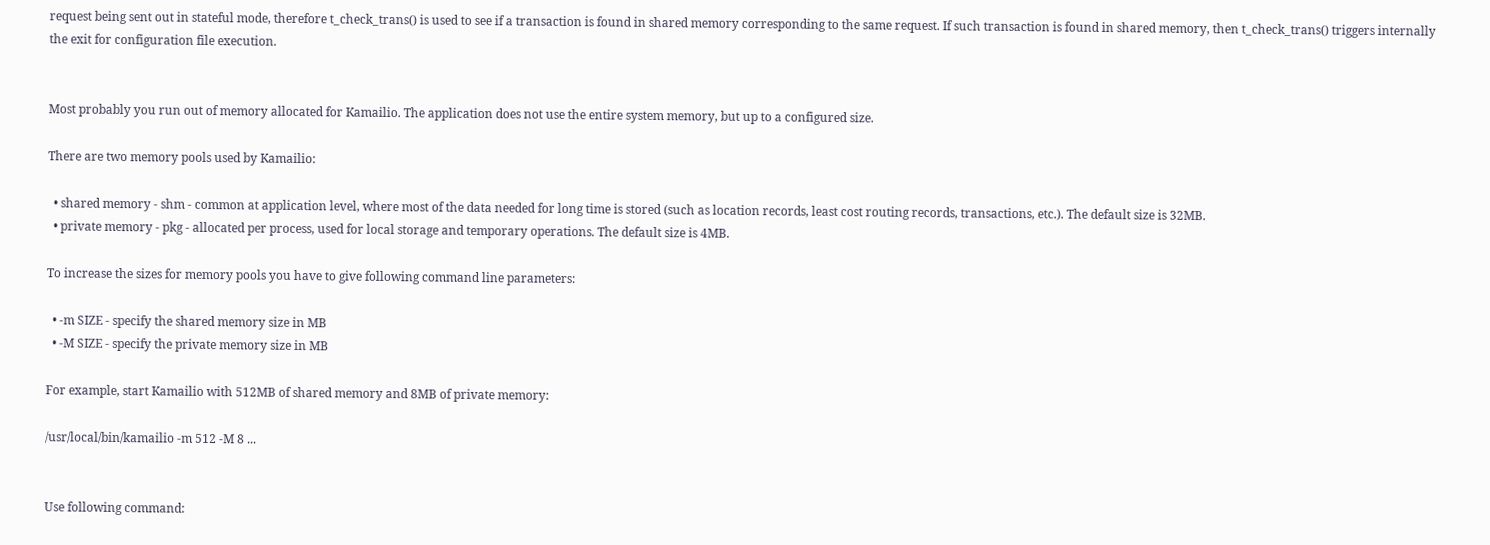request being sent out in stateful mode, therefore t_check_trans() is used to see if a transaction is found in shared memory corresponding to the same request. If such transaction is found in shared memory, then t_check_trans() triggers internally the exit for configuration file execution.


Most probably you run out of memory allocated for Kamailio. The application does not use the entire system memory, but up to a configured size.

There are two memory pools used by Kamailio:

  • shared memory - shm - common at application level, where most of the data needed for long time is stored (such as location records, least cost routing records, transactions, etc.). The default size is 32MB.
  • private memory - pkg - allocated per process, used for local storage and temporary operations. The default size is 4MB.

To increase the sizes for memory pools you have to give following command line parameters:

  • -m SIZE - specify the shared memory size in MB
  • -M SIZE - specify the private memory size in MB

For example, start Kamailio with 512MB of shared memory and 8MB of private memory:

/usr/local/bin/kamailio -m 512 -M 8 ...


Use following command: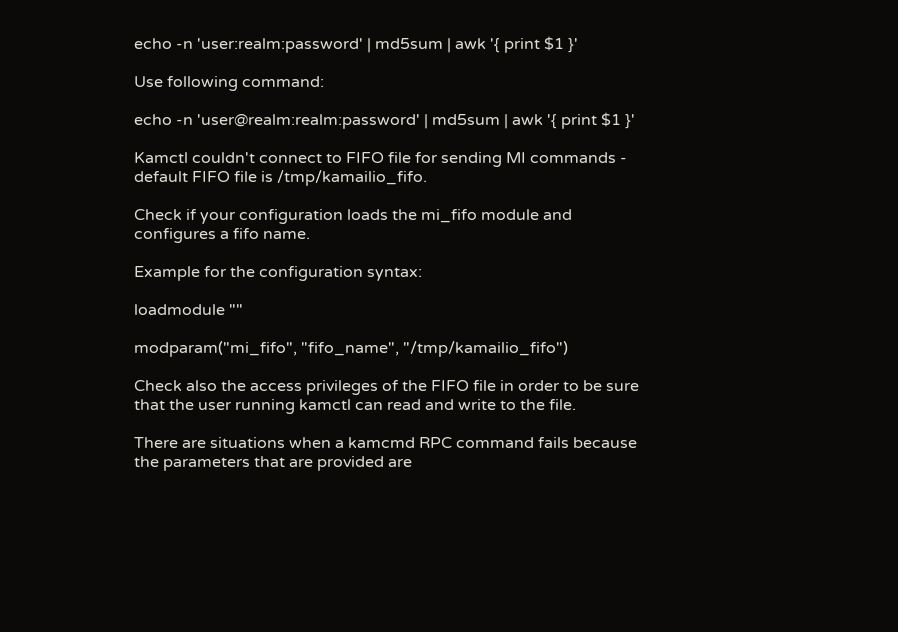echo -n 'user:realm:password' | md5sum | awk '{ print $1 }'

Use following command:

echo -n 'user@realm:realm:password' | md5sum | awk '{ print $1 }'

Kamctl couldn't connect to FIFO file for sending MI commands - default FIFO file is /tmp/kamailio_fifo.

Check if your configuration loads the mi_fifo module and configures a fifo name.

Example for the configuration syntax:

loadmodule ""

modparam("mi_fifo", "fifo_name", "/tmp/kamailio_fifo")

Check also the access privileges of the FIFO file in order to be sure that the user running kamctl can read and write to the file.

There are situations when a kamcmd RPC command fails because the parameters that are provided are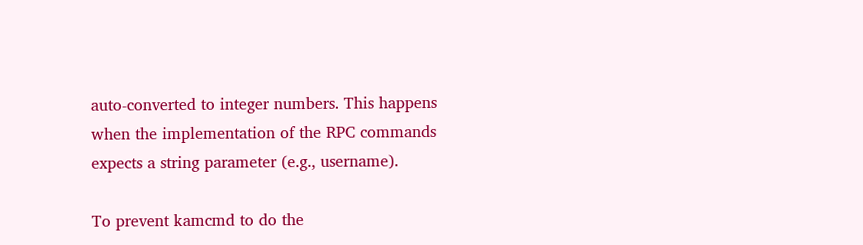auto-converted to integer numbers. This happens when the implementation of the RPC commands expects a string parameter (e.g., username).

To prevent kamcmd to do the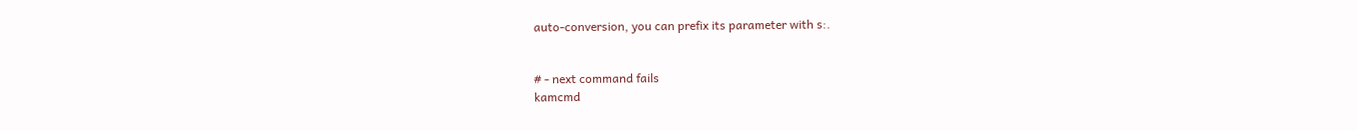auto-conversion, you can prefix its parameter with s:.


# - next command fails
kamcmd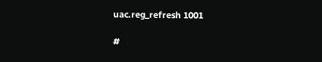uac.reg_refresh 1001

#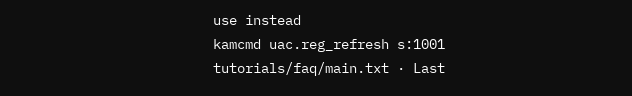use instead
kamcmd uac.reg_refresh s:1001
tutorials/faq/main.txt · Last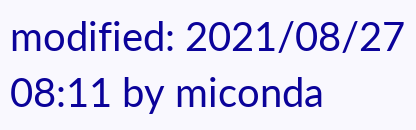modified: 2021/08/27 08:11 by miconda